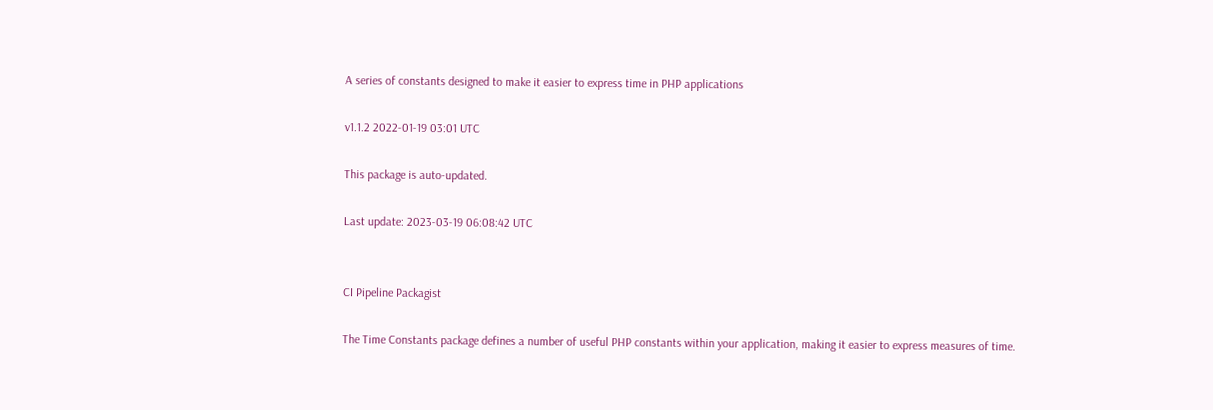A series of constants designed to make it easier to express time in PHP applications

v1.1.2 2022-01-19 03:01 UTC

This package is auto-updated.

Last update: 2023-03-19 06:08:42 UTC


CI Pipeline Packagist

The Time Constants package defines a number of useful PHP constants within your application, making it easier to express measures of time.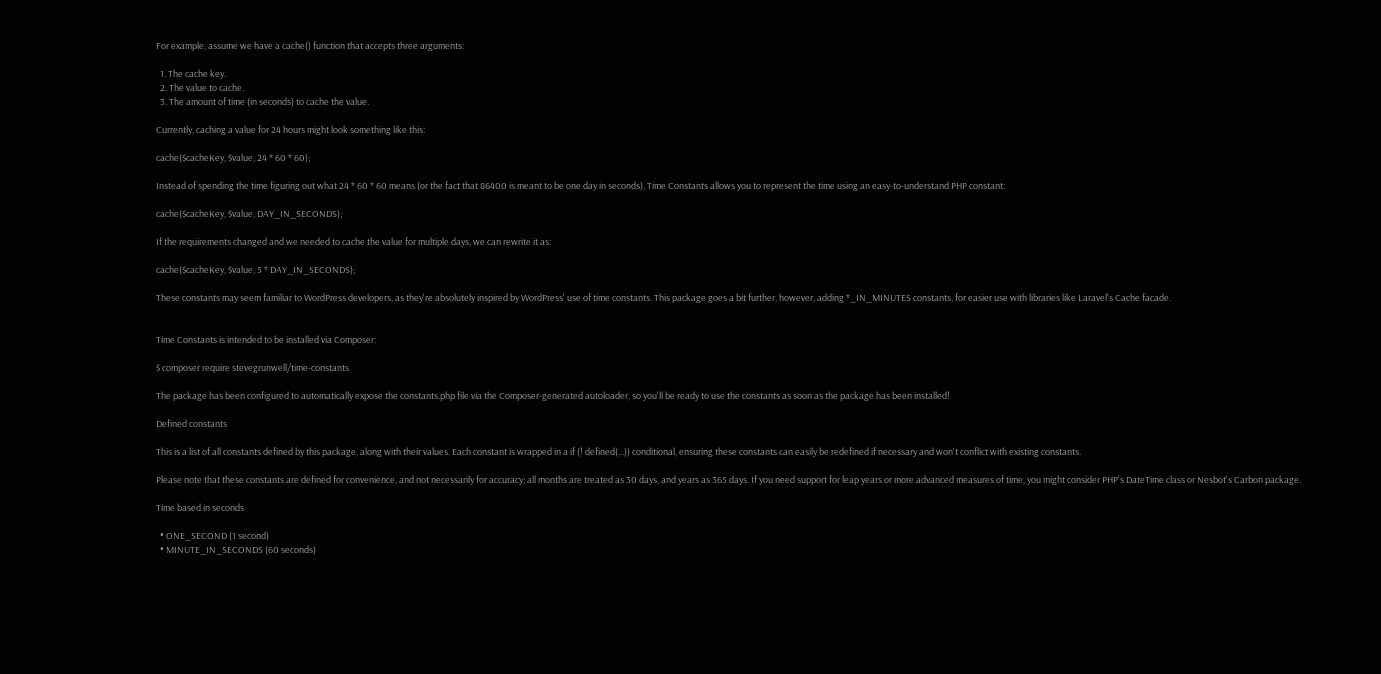For example, assume we have a cache() function that accepts three arguments:

  1. The cache key.
  2. The value to cache.
  3. The amount of time (in seconds) to cache the value.

Currently, caching a value for 24 hours might look something like this:

cache($cacheKey, $value, 24 * 60 * 60);

Instead of spending the time figuring out what 24 * 60 * 60 means (or the fact that 86400 is meant to be one day in seconds), Time Constants allows you to represent the time using an easy-to-understand PHP constant:

cache($cacheKey, $value, DAY_IN_SECONDS);

If the requirements changed and we needed to cache the value for multiple days, we can rewrite it as:

cache($cacheKey, $value, 5 * DAY_IN_SECONDS);

These constants may seem familiar to WordPress developers, as they're absolutely inspired by WordPress' use of time constants. This package goes a bit further, however, adding *_IN_MINUTES constants, for easier use with libraries like Laravel's Cache facade.


Time Constants is intended to be installed via Composer:

$ composer require stevegrunwell/time-constants

The package has been configured to automatically expose the constants.php file via the Composer-generated autoloader, so you'll be ready to use the constants as soon as the package has been installed!

Defined constants

This is a list of all constants defined by this package, along with their values. Each constant is wrapped in a if (! defined(...)) conditional, ensuring these constants can easily be redefined if necessary and won't conflict with existing constants.

Please note that these constants are defined for convenience, and not necessarily for accuracy; all months are treated as 30 days, and years as 365 days. If you need support for leap years or more advanced measures of time, you might consider PHP's DateTime class or Nesbot's Carbon package.

Time based in seconds

  • ONE_SECOND (1 second)
  • MINUTE_IN_SECONDS (60 seconds)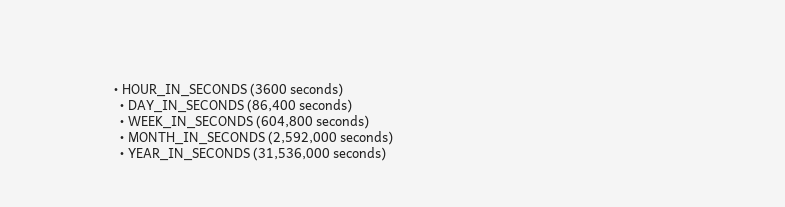• HOUR_IN_SECONDS (3600 seconds)
  • DAY_IN_SECONDS (86,400 seconds)
  • WEEK_IN_SECONDS (604,800 seconds)
  • MONTH_IN_SECONDS (2,592,000 seconds)
  • YEAR_IN_SECONDS (31,536,000 seconds)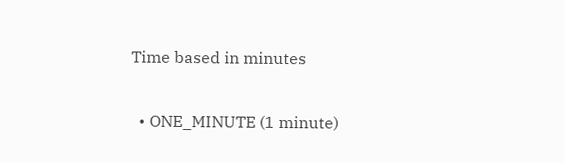Time based in minutes

  • ONE_MINUTE (1 minute)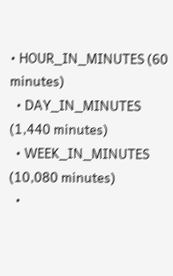• HOUR_IN_MINUTES (60 minutes)
  • DAY_IN_MINUTES (1,440 minutes)
  • WEEK_IN_MINUTES (10,080 minutes)
  •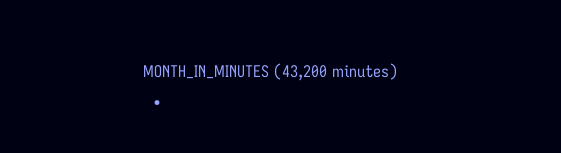MONTH_IN_MINUTES (43,200 minutes)
  •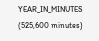YEAR_IN_MINUTES (525,600 minutes)